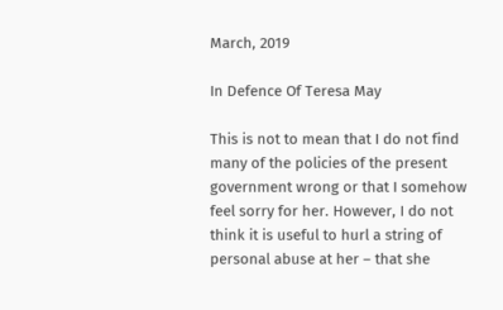March, 2019

In Defence Of Teresa May

This is not to mean that I do not find many of the policies of the present government wrong or that I somehow feel sorry for her. However, I do not think it is useful to hurl a string of personal abuse at her – that she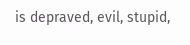is depraved, evil, stupid,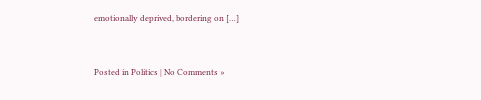emotionally deprived, bordering on […]


Posted in Politics | No Comments »